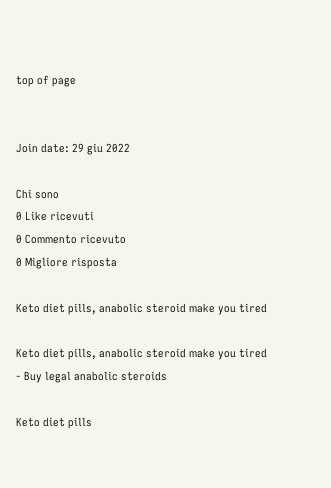top of page


Join date: 29 giu 2022

Chi sono
0 Like ricevuti
0 Commento ricevuto
0 Migliore risposta

Keto diet pills, anabolic steroid make you tired

Keto diet pills, anabolic steroid make you tired - Buy legal anabolic steroids

Keto diet pills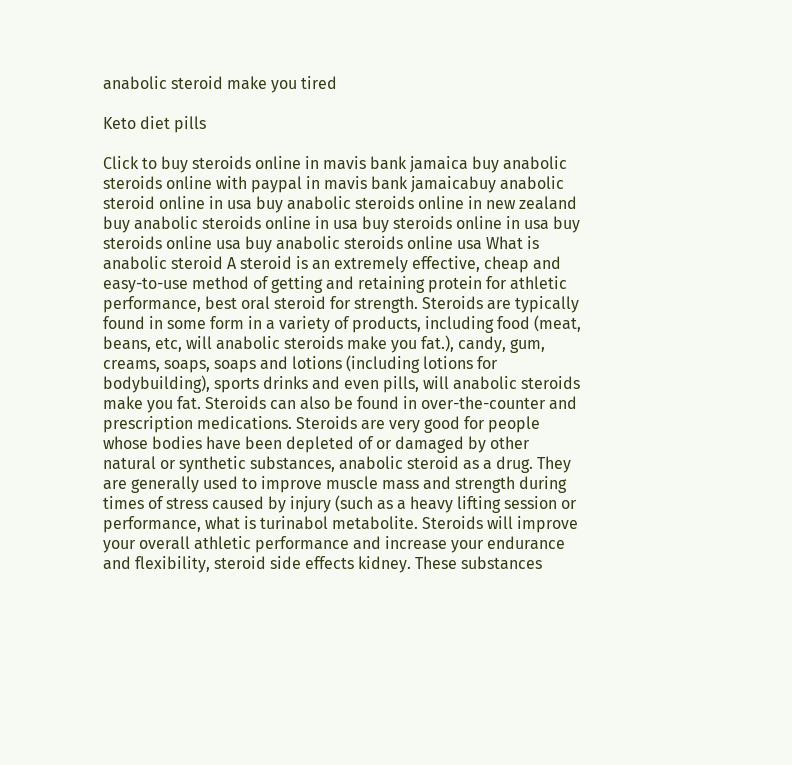anabolic steroid make you tired

Keto diet pills

Click to buy steroids online in mavis bank jamaica buy anabolic steroids online with paypal in mavis bank jamaicabuy anabolic steroid online in usa buy anabolic steroids online in new zealand buy anabolic steroids online in usa buy steroids online in usa buy steroids online usa buy anabolic steroids online usa What is anabolic steroid A steroid is an extremely effective, cheap and easy-to-use method of getting and retaining protein for athletic performance, best oral steroid for strength. Steroids are typically found in some form in a variety of products, including food (meat, beans, etc, will anabolic steroids make you fat.), candy, gum, creams, soaps, soaps and lotions (including lotions for bodybuilding), sports drinks and even pills, will anabolic steroids make you fat. Steroids can also be found in over-the-counter and prescription medications. Steroids are very good for people whose bodies have been depleted of or damaged by other natural or synthetic substances, anabolic steroid as a drug. They are generally used to improve muscle mass and strength during times of stress caused by injury (such as a heavy lifting session or performance, what is turinabol metabolite. Steroids will improve your overall athletic performance and increase your endurance and flexibility, steroid side effects kidney. These substances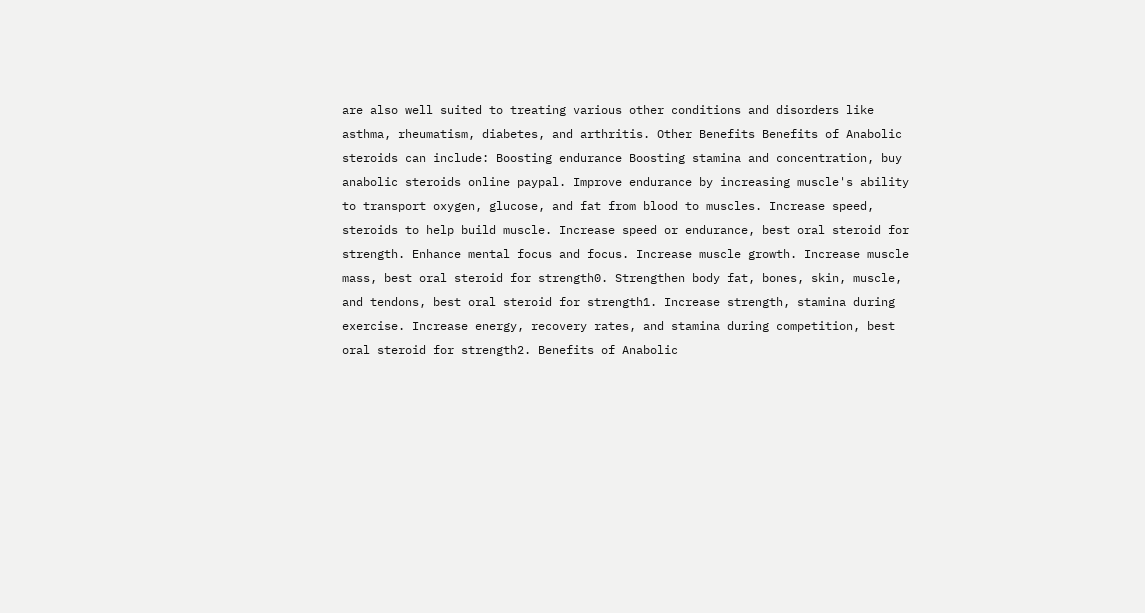are also well suited to treating various other conditions and disorders like asthma, rheumatism, diabetes, and arthritis. Other Benefits Benefits of Anabolic steroids can include: Boosting endurance Boosting stamina and concentration, buy anabolic steroids online paypal. Improve endurance by increasing muscle's ability to transport oxygen, glucose, and fat from blood to muscles. Increase speed, steroids to help build muscle. Increase speed or endurance, best oral steroid for strength. Enhance mental focus and focus. Increase muscle growth. Increase muscle mass, best oral steroid for strength0. Strengthen body fat, bones, skin, muscle, and tendons, best oral steroid for strength1. Increase strength, stamina during exercise. Increase energy, recovery rates, and stamina during competition, best oral steroid for strength2. Benefits of Anabolic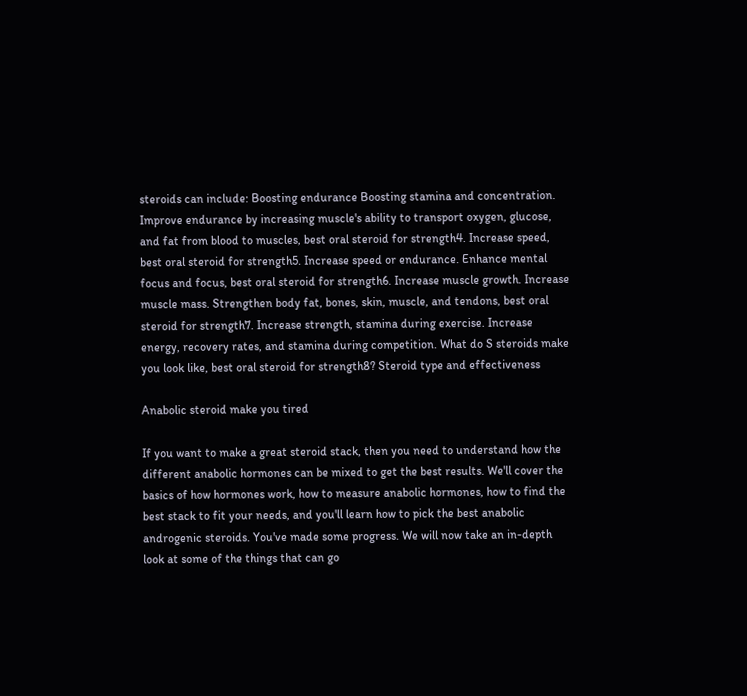steroids can include: Boosting endurance Boosting stamina and concentration. Improve endurance by increasing muscle's ability to transport oxygen, glucose, and fat from blood to muscles, best oral steroid for strength4. Increase speed, best oral steroid for strength5. Increase speed or endurance. Enhance mental focus and focus, best oral steroid for strength6. Increase muscle growth. Increase muscle mass. Strengthen body fat, bones, skin, muscle, and tendons, best oral steroid for strength7. Increase strength, stamina during exercise. Increase energy, recovery rates, and stamina during competition. What do S steroids make you look like, best oral steroid for strength8? Steroid type and effectiveness

Anabolic steroid make you tired

If you want to make a great steroid stack, then you need to understand how the different anabolic hormones can be mixed to get the best results. We'll cover the basics of how hormones work, how to measure anabolic hormones, how to find the best stack to fit your needs, and you'll learn how to pick the best anabolic androgenic steroids. You've made some progress. We will now take an in-depth look at some of the things that can go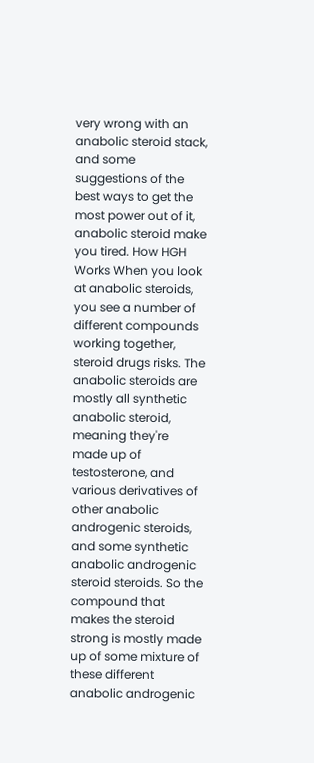very wrong with an anabolic steroid stack, and some suggestions of the best ways to get the most power out of it, anabolic steroid make you tired. How HGH Works When you look at anabolic steroids, you see a number of different compounds working together, steroid drugs risks. The anabolic steroids are mostly all synthetic anabolic steroid, meaning they're made up of testosterone, and various derivatives of other anabolic androgenic steroids, and some synthetic anabolic androgenic steroid steroids. So the compound that makes the steroid strong is mostly made up of some mixture of these different anabolic androgenic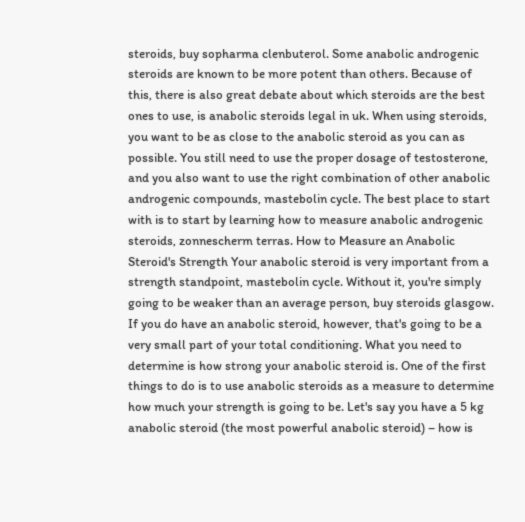steroids, buy sopharma clenbuterol. Some anabolic androgenic steroids are known to be more potent than others. Because of this, there is also great debate about which steroids are the best ones to use, is anabolic steroids legal in uk. When using steroids, you want to be as close to the anabolic steroid as you can as possible. You still need to use the proper dosage of testosterone, and you also want to use the right combination of other anabolic androgenic compounds, mastebolin cycle. The best place to start with is to start by learning how to measure anabolic androgenic steroids, zonnescherm terras. How to Measure an Anabolic Steroid's Strength Your anabolic steroid is very important from a strength standpoint, mastebolin cycle. Without it, you're simply going to be weaker than an average person, buy steroids glasgow. If you do have an anabolic steroid, however, that's going to be a very small part of your total conditioning. What you need to determine is how strong your anabolic steroid is. One of the first things to do is to use anabolic steroids as a measure to determine how much your strength is going to be. Let's say you have a 5 kg anabolic steroid (the most powerful anabolic steroid) – how is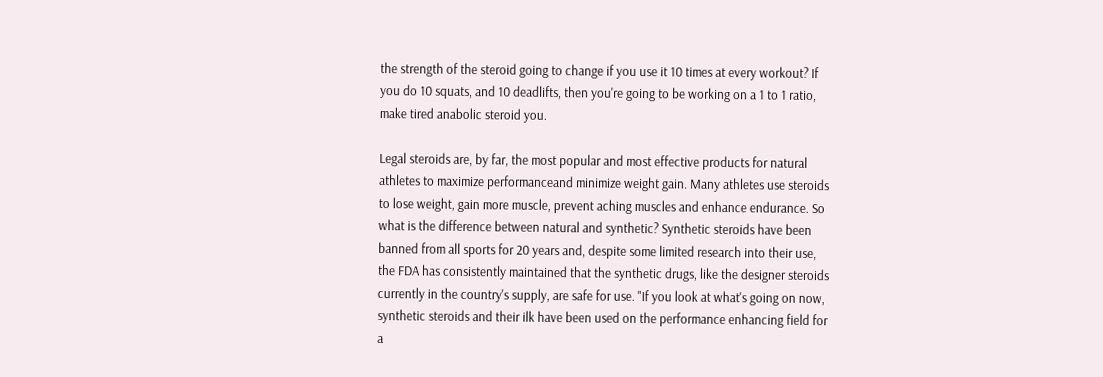the strength of the steroid going to change if you use it 10 times at every workout? If you do 10 squats, and 10 deadlifts, then you're going to be working on a 1 to 1 ratio, make tired anabolic steroid you.

Legal steroids are, by far, the most popular and most effective products for natural athletes to maximize performanceand minimize weight gain. Many athletes use steroids to lose weight, gain more muscle, prevent aching muscles and enhance endurance. So what is the difference between natural and synthetic? Synthetic steroids have been banned from all sports for 20 years and, despite some limited research into their use, the FDA has consistently maintained that the synthetic drugs, like the designer steroids currently in the country's supply, are safe for use. "If you look at what's going on now, synthetic steroids and their ilk have been used on the performance enhancing field for a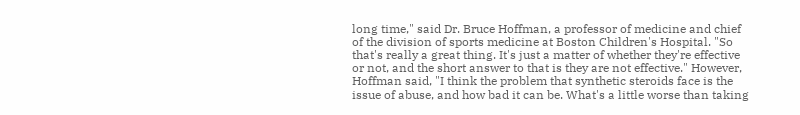long time," said Dr. Bruce Hoffman, a professor of medicine and chief of the division of sports medicine at Boston Children's Hospital. "So that's really a great thing. It's just a matter of whether they're effective or not, and the short answer to that is they are not effective." However, Hoffman said, "I think the problem that synthetic steroids face is the issue of abuse, and how bad it can be. What's a little worse than taking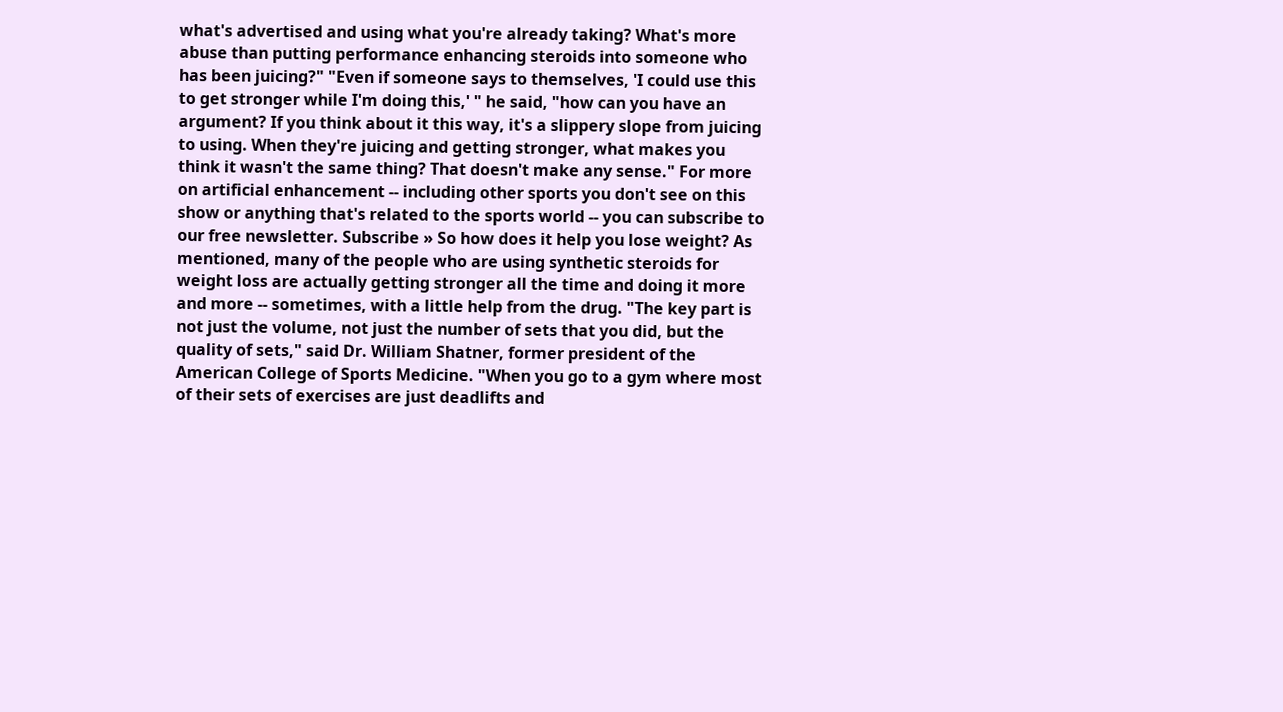what's advertised and using what you're already taking? What's more abuse than putting performance enhancing steroids into someone who has been juicing?" "Even if someone says to themselves, 'I could use this to get stronger while I'm doing this,' " he said, "how can you have an argument? If you think about it this way, it's a slippery slope from juicing to using. When they're juicing and getting stronger, what makes you think it wasn't the same thing? That doesn't make any sense." For more on artificial enhancement -- including other sports you don't see on this show or anything that's related to the sports world -- you can subscribe to our free newsletter. Subscribe » So how does it help you lose weight? As mentioned, many of the people who are using synthetic steroids for weight loss are actually getting stronger all the time and doing it more and more -- sometimes, with a little help from the drug. "The key part is not just the volume, not just the number of sets that you did, but the quality of sets," said Dr. William Shatner, former president of the American College of Sports Medicine. "When you go to a gym where most of their sets of exercises are just deadlifts and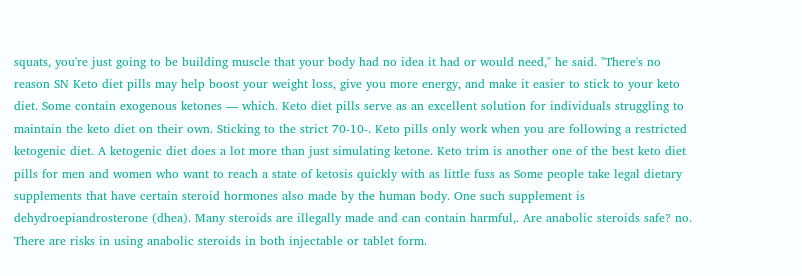squats, you're just going to be building muscle that your body had no idea it had or would need," he said. "There's no reason SN Keto diet pills may help boost your weight loss, give you more energy, and make it easier to stick to your keto diet. Some contain exogenous ketones — which. Keto diet pills serve as an excellent solution for individuals struggling to maintain the keto diet on their own. Sticking to the strict 70-10-. Keto pills only work when you are following a restricted ketogenic diet. A ketogenic diet does a lot more than just simulating ketone. Keto trim is another one of the best keto diet pills for men and women who want to reach a state of ketosis quickly with as little fuss as Some people take legal dietary supplements that have certain steroid hormones also made by the human body. One such supplement is dehydroepiandrosterone (dhea). Many steroids are illegally made and can contain harmful,. Are anabolic steroids safe? no. There are risks in using anabolic steroids in both injectable or tablet form.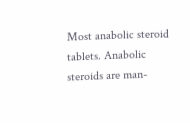Most anabolic steroid tablets. Anabolic steroids are man-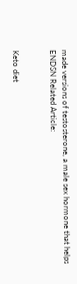made versions of testosterone, a male sex hormone that helps ENDSN Related Article:


Keto diet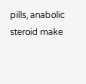pills, anabolic steroid make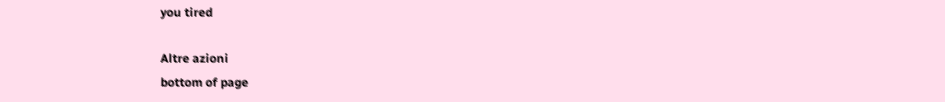you tired

Altre azioni
bottom of page